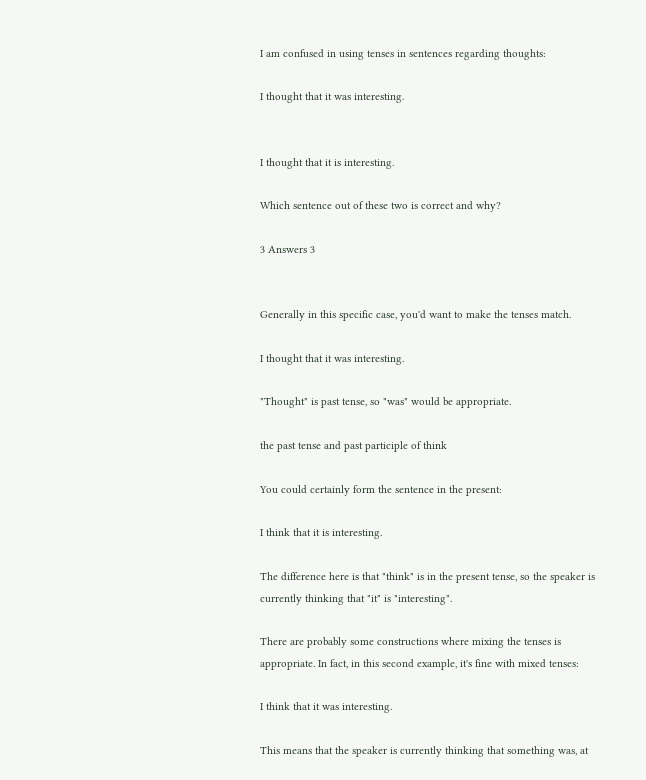I am confused in using tenses in sentences regarding thoughts:

I thought that it was interesting.


I thought that it is interesting.

Which sentence out of these two is correct and why?

3 Answers 3


Generally in this specific case, you'd want to make the tenses match.

I thought that it was interesting.

"Thought" is past tense, so "was" would be appropriate.

the past tense and past participle of think

You could certainly form the sentence in the present:

I think that it is interesting.

The difference here is that "think" is in the present tense, so the speaker is currently thinking that "it" is "interesting".

There are probably some constructions where mixing the tenses is appropriate. In fact, in this second example, it's fine with mixed tenses:

I think that it was interesting.

This means that the speaker is currently thinking that something was, at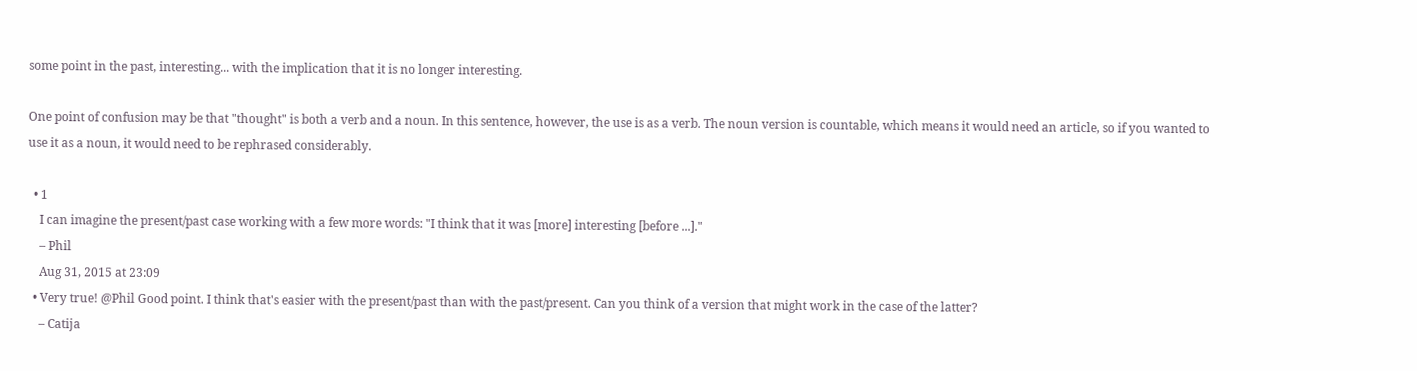some point in the past, interesting... with the implication that it is no longer interesting.

One point of confusion may be that "thought" is both a verb and a noun. In this sentence, however, the use is as a verb. The noun version is countable, which means it would need an article, so if you wanted to use it as a noun, it would need to be rephrased considerably.

  • 1
    I can imagine the present/past case working with a few more words: "I think that it was [more] interesting [before ...]."
    – Phil
    Aug 31, 2015 at 23:09
  • Very true! @Phil Good point. I think that's easier with the present/past than with the past/present. Can you think of a version that might work in the case of the latter?
    – Catija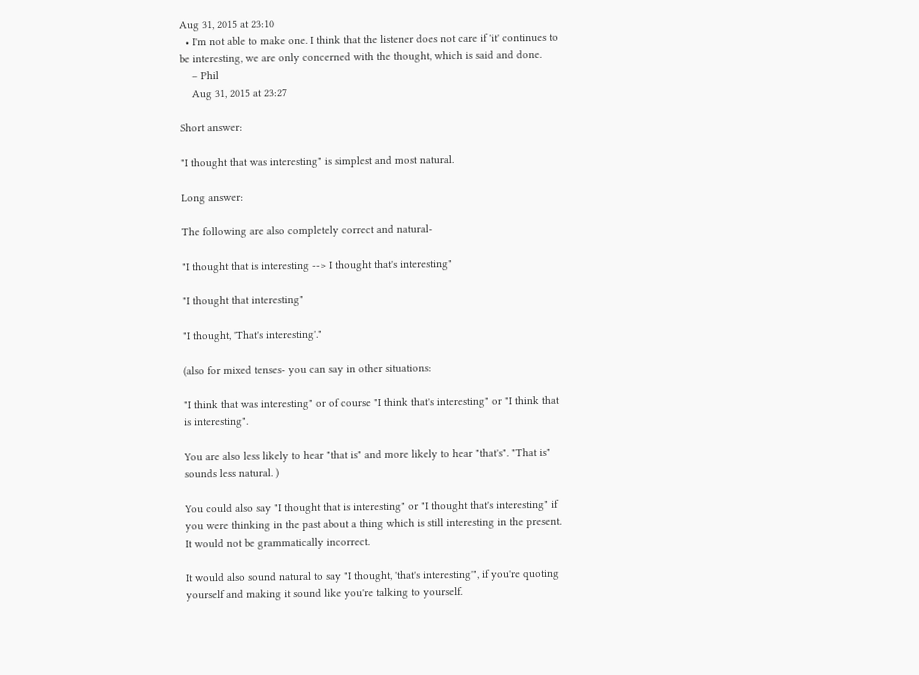Aug 31, 2015 at 23:10
  • I'm not able to make one. I think that the listener does not care if 'it' continues to be interesting, we are only concerned with the thought, which is said and done.
    – Phil
    Aug 31, 2015 at 23:27

Short answer:

"I thought that was interesting" is simplest and most natural.

Long answer:

The following are also completely correct and natural-

"I thought that is interesting --> I thought that's interesting"

"I thought that interesting"

"I thought, 'That's interesting'."

(also for mixed tenses- you can say in other situations:

"I think that was interesting" or of course "I think that's interesting" or "I think that is interesting".

You are also less likely to hear "that is" and more likely to hear "that's". "That is" sounds less natural. )

You could also say "I thought that is interesting" or "I thought that's interesting" if you were thinking in the past about a thing which is still interesting in the present. It would not be grammatically incorrect.

It would also sound natural to say "I thought, 'that's interesting'", if you're quoting yourself and making it sound like you're talking to yourself.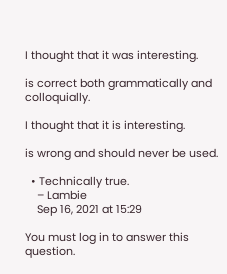I thought that it was interesting.

is correct both grammatically and colloquially.

I thought that it is interesting.

is wrong and should never be used.

  • Technically true.
    – Lambie
    Sep 16, 2021 at 15:29

You must log in to answer this question.